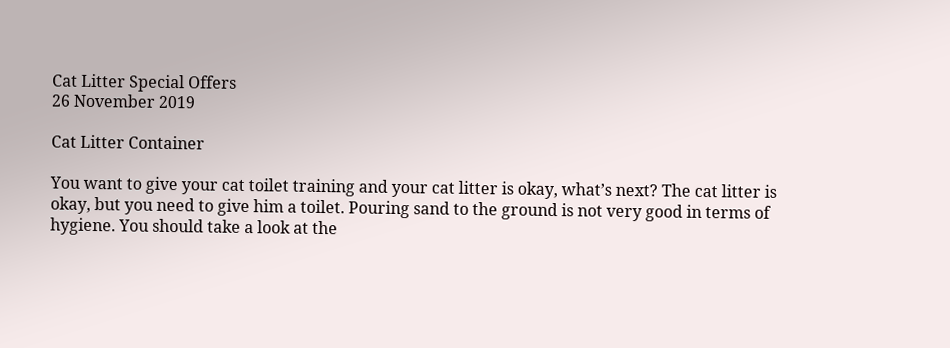Cat Litter Special Offers
26 November 2019

Cat Litter Container

You want to give your cat toilet training and your cat litter is okay, what’s next? The cat litter is okay, but you need to give him a toilet. Pouring sand to the ground is not very good in terms of hygiene. You should take a look at the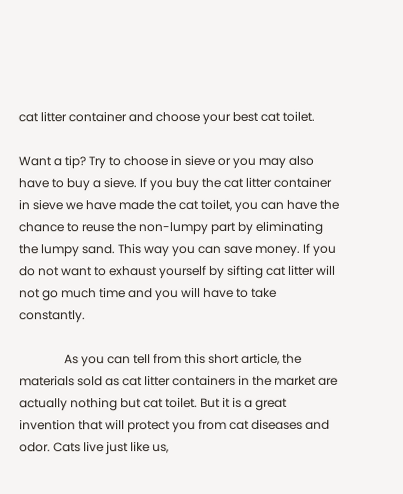cat litter container and choose your best cat toilet.

Want a tip? Try to choose in sieve or you may also have to buy a sieve. If you buy the cat litter container in sieve we have made the cat toilet, you can have the chance to reuse the non-lumpy part by eliminating the lumpy sand. This way you can save money. If you do not want to exhaust yourself by sifting cat litter will not go much time and you will have to take constantly.

               As you can tell from this short article, the materials sold as cat litter containers in the market are actually nothing but cat toilet. But it is a great invention that will protect you from cat diseases and odor. Cats live just like us,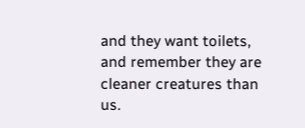and they want toilets, and remember they are cleaner creatures than us.